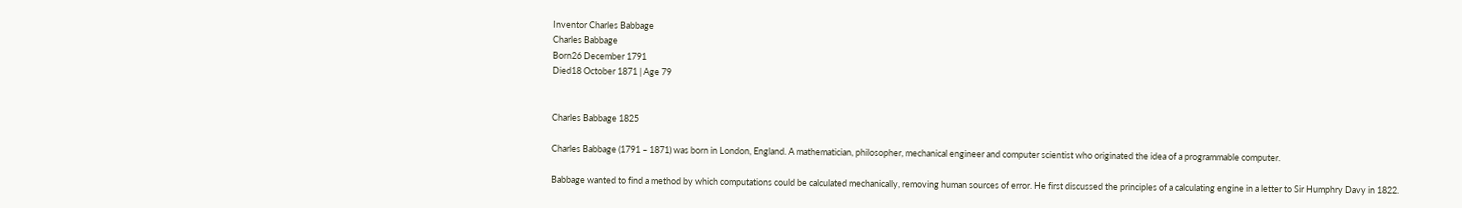Inventor Charles Babbage
Charles Babbage
Born26 December 1791
Died18 October 1871 | Age 79


Charles Babbage 1825

Charles Babbage (1791 – 1871) was born in London, England. A mathematician, philosopher, mechanical engineer and computer scientist who originated the idea of a programmable computer.

Babbage wanted to find a method by which computations could be calculated mechanically, removing human sources of error. He first discussed the principles of a calculating engine in a letter to Sir Humphry Davy in 1822.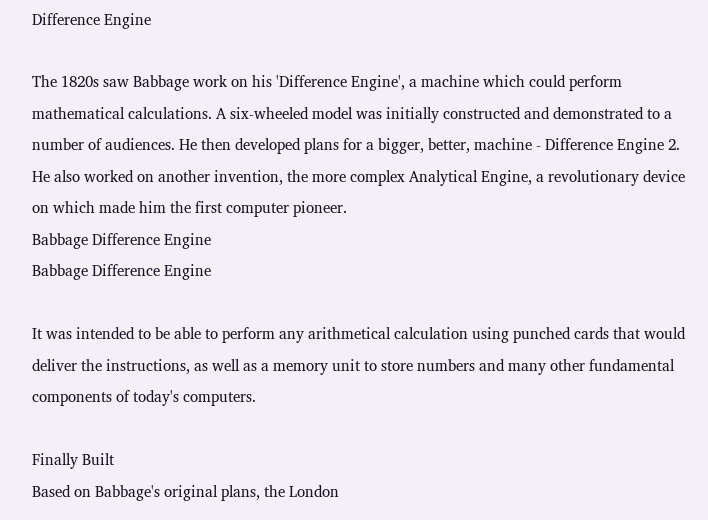Difference Engine

The 1820s saw Babbage work on his 'Difference Engine', a machine which could perform mathematical calculations. A six-wheeled model was initially constructed and demonstrated to a number of audiences. He then developed plans for a bigger, better, machine - Difference Engine 2. He also worked on another invention, the more complex Analytical Engine, a revolutionary device on which made him the first computer pioneer.
Babbage Difference Engine
Babbage Difference Engine

It was intended to be able to perform any arithmetical calculation using punched cards that would deliver the instructions, as well as a memory unit to store numbers and many other fundamental components of today's computers.

Finally Built
Based on Babbage's original plans, the London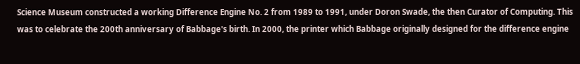Science Museum constructed a working Difference Engine No. 2 from 1989 to 1991, under Doron Swade, the then Curator of Computing. This was to celebrate the 200th anniversary of Babbage's birth. In 2000, the printer which Babbage originally designed for the difference engine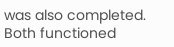was also completed.
Both functioned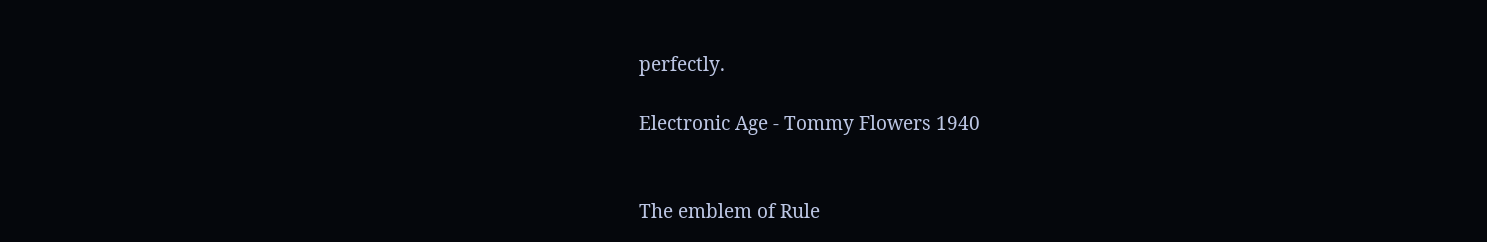perfectly.

Electronic Age - Tommy Flowers 1940


The emblem of Rule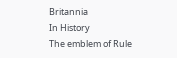Britannia
In History
The emblem of Rule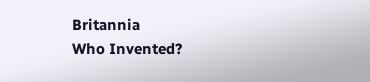Britannia
Who Invented?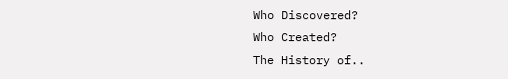Who Discovered?
Who Created?
The History of..